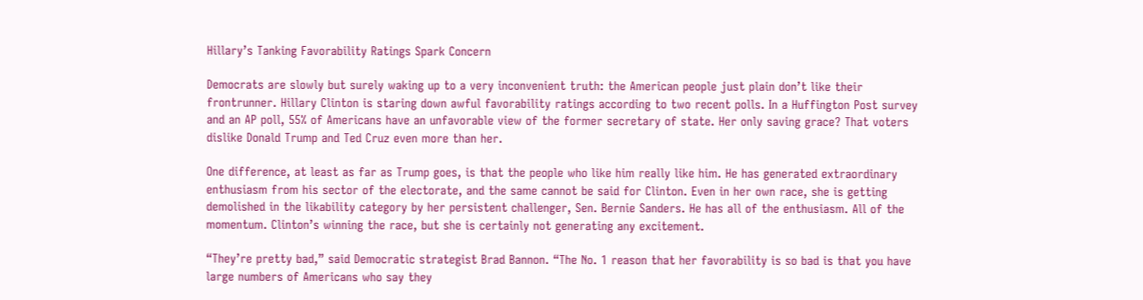Hillary’s Tanking Favorability Ratings Spark Concern

Democrats are slowly but surely waking up to a very inconvenient truth: the American people just plain don’t like their frontrunner. Hillary Clinton is staring down awful favorability ratings according to two recent polls. In a Huffington Post survey and an AP poll, 55% of Americans have an unfavorable view of the former secretary of state. Her only saving grace? That voters dislike Donald Trump and Ted Cruz even more than her.

One difference, at least as far as Trump goes, is that the people who like him really like him. He has generated extraordinary enthusiasm from his sector of the electorate, and the same cannot be said for Clinton. Even in her own race, she is getting demolished in the likability category by her persistent challenger, Sen. Bernie Sanders. He has all of the enthusiasm. All of the momentum. Clinton’s winning the race, but she is certainly not generating any excitement.

“They’re pretty bad,” said Democratic strategist Brad Bannon. “The No. 1 reason that her favorability is so bad is that you have large numbers of Americans who say they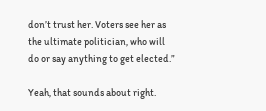don’t trust her. Voters see her as the ultimate politician, who will do or say anything to get elected.”

Yeah, that sounds about right.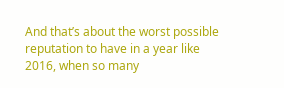And that’s about the worst possible reputation to have in a year like 2016, when so many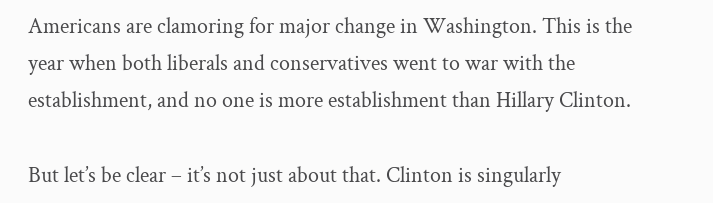Americans are clamoring for major change in Washington. This is the year when both liberals and conservatives went to war with the establishment, and no one is more establishment than Hillary Clinton.

But let’s be clear – it’s not just about that. Clinton is singularly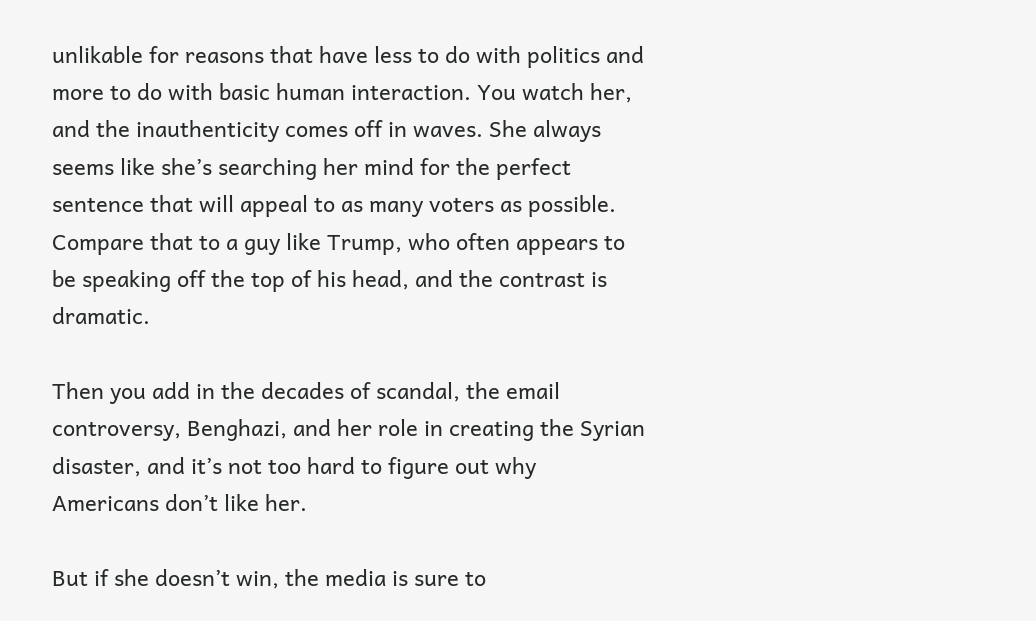unlikable for reasons that have less to do with politics and more to do with basic human interaction. You watch her, and the inauthenticity comes off in waves. She always seems like she’s searching her mind for the perfect sentence that will appeal to as many voters as possible. Compare that to a guy like Trump, who often appears to be speaking off the top of his head, and the contrast is dramatic.

Then you add in the decades of scandal, the email controversy, Benghazi, and her role in creating the Syrian disaster, and it’s not too hard to figure out why Americans don’t like her.

But if she doesn’t win, the media is sure to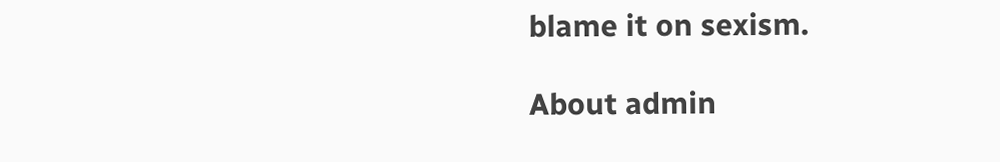blame it on sexism.

About admin